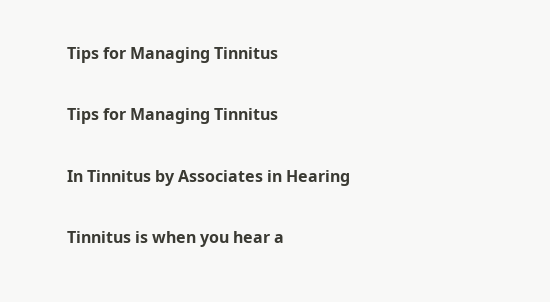Tips for Managing Tinnitus

Tips for Managing Tinnitus

In Tinnitus by Associates in Hearing

Tinnitus is when you hear a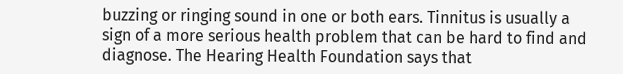buzzing or ringing sound in one or both ears. Tinnitus is usually a sign of a more serious health problem that can be hard to find and diagnose. The Hearing Health Foundation says that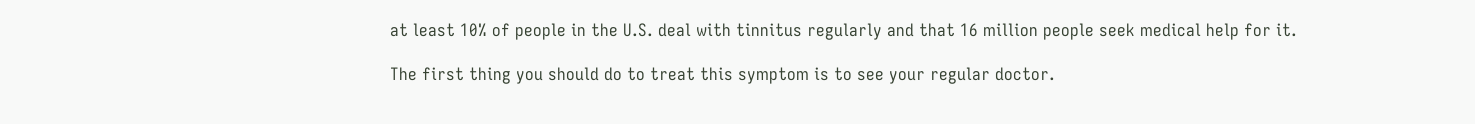at least 10% of people in the U.S. deal with tinnitus regularly and that 16 million people seek medical help for it.

The first thing you should do to treat this symptom is to see your regular doctor.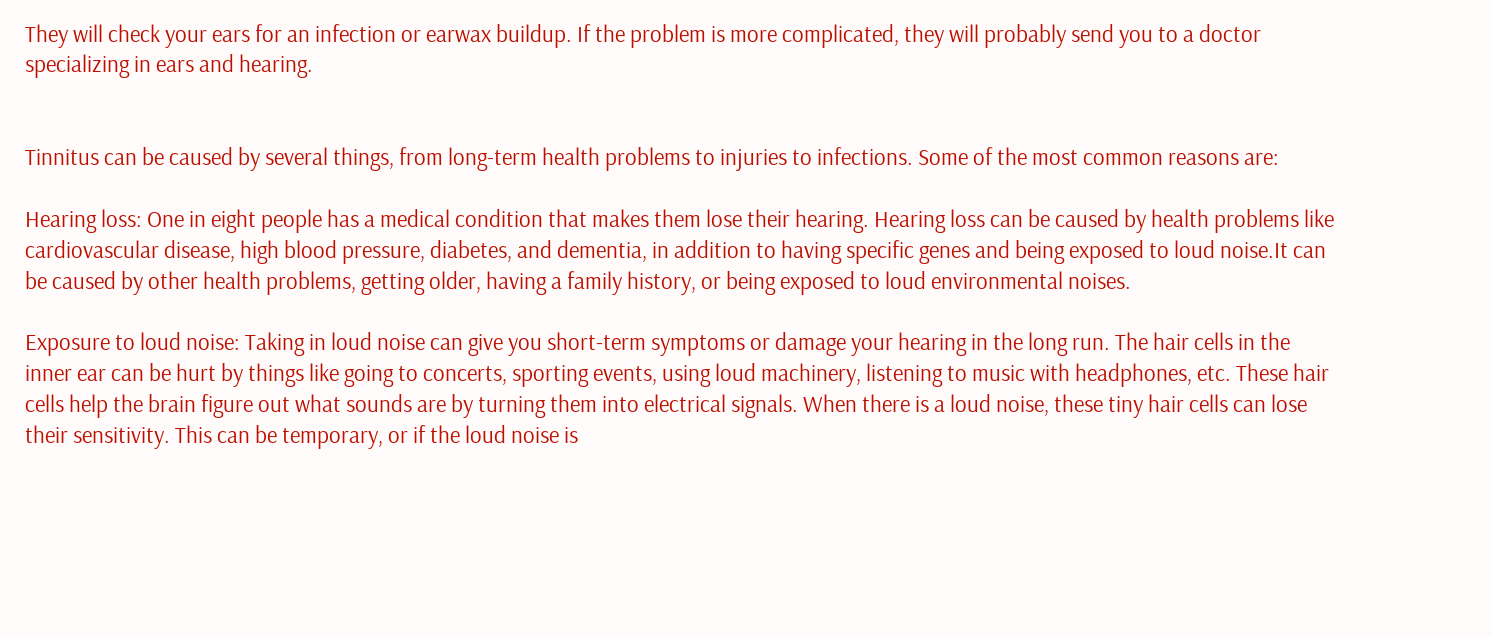They will check your ears for an infection or earwax buildup. If the problem is more complicated, they will probably send you to a doctor specializing in ears and hearing.


Tinnitus can be caused by several things, from long-term health problems to injuries to infections. Some of the most common reasons are:

Hearing loss: One in eight people has a medical condition that makes them lose their hearing. Hearing loss can be caused by health problems like cardiovascular disease, high blood pressure, diabetes, and dementia, in addition to having specific genes and being exposed to loud noise.It can be caused by other health problems, getting older, having a family history, or being exposed to loud environmental noises.

Exposure to loud noise: Taking in loud noise can give you short-term symptoms or damage your hearing in the long run. The hair cells in the inner ear can be hurt by things like going to concerts, sporting events, using loud machinery, listening to music with headphones, etc. These hair cells help the brain figure out what sounds are by turning them into electrical signals. When there is a loud noise, these tiny hair cells can lose their sensitivity. This can be temporary, or if the loud noise is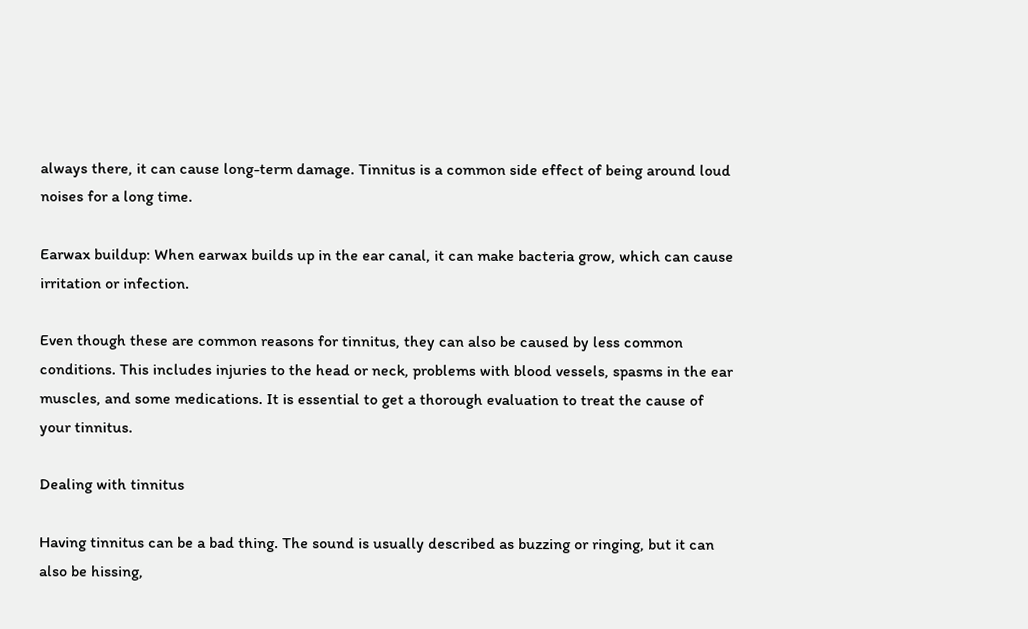always there, it can cause long-term damage. Tinnitus is a common side effect of being around loud noises for a long time.

Earwax buildup: When earwax builds up in the ear canal, it can make bacteria grow, which can cause irritation or infection.

Even though these are common reasons for tinnitus, they can also be caused by less common conditions. This includes injuries to the head or neck, problems with blood vessels, spasms in the ear muscles, and some medications. It is essential to get a thorough evaluation to treat the cause of your tinnitus.

Dealing with tinnitus

Having tinnitus can be a bad thing. The sound is usually described as buzzing or ringing, but it can also be hissing,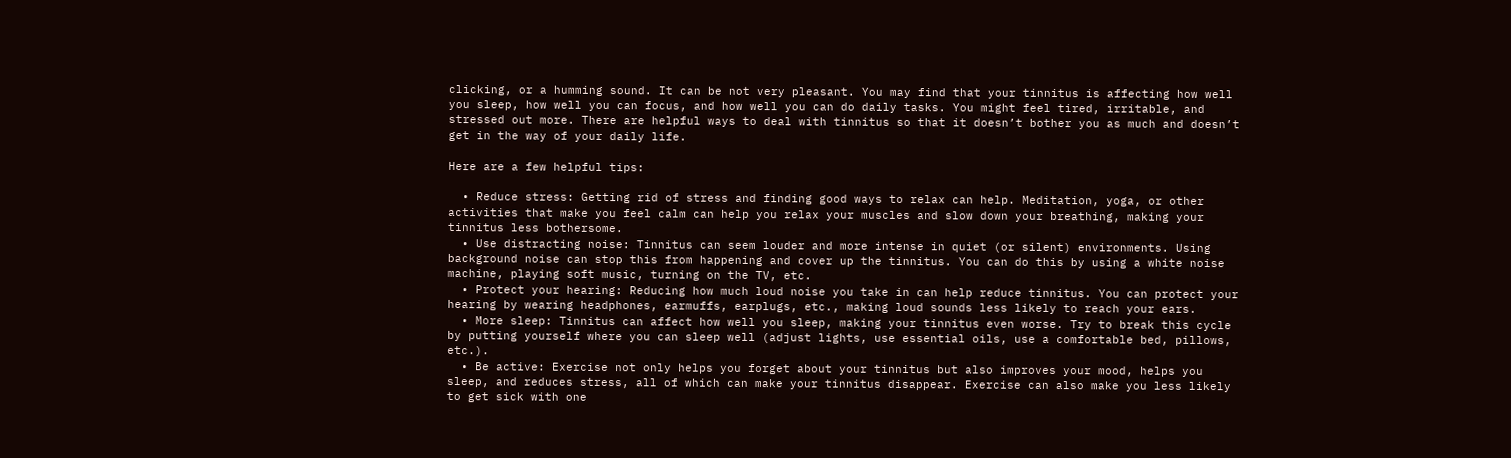clicking, or a humming sound. It can be not very pleasant. You may find that your tinnitus is affecting how well you sleep, how well you can focus, and how well you can do daily tasks. You might feel tired, irritable, and stressed out more. There are helpful ways to deal with tinnitus so that it doesn’t bother you as much and doesn’t get in the way of your daily life.

Here are a few helpful tips:

  • Reduce stress: Getting rid of stress and finding good ways to relax can help. Meditation, yoga, or other activities that make you feel calm can help you relax your muscles and slow down your breathing, making your tinnitus less bothersome.
  • Use distracting noise: Tinnitus can seem louder and more intense in quiet (or silent) environments. Using background noise can stop this from happening and cover up the tinnitus. You can do this by using a white noise machine, playing soft music, turning on the TV, etc.
  • Protect your hearing: Reducing how much loud noise you take in can help reduce tinnitus. You can protect your hearing by wearing headphones, earmuffs, earplugs, etc., making loud sounds less likely to reach your ears.
  • More sleep: Tinnitus can affect how well you sleep, making your tinnitus even worse. Try to break this cycle by putting yourself where you can sleep well (adjust lights, use essential oils, use a comfortable bed, pillows, etc.).
  • Be active: Exercise not only helps you forget about your tinnitus but also improves your mood, helps you sleep, and reduces stress, all of which can make your tinnitus disappear. Exercise can also make you less likely to get sick with one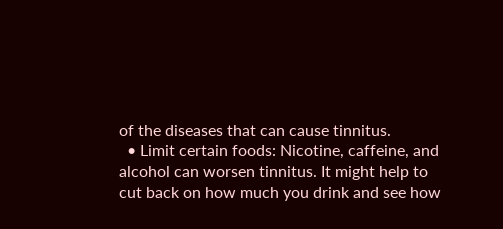of the diseases that can cause tinnitus.
  • Limit certain foods: Nicotine, caffeine, and alcohol can worsen tinnitus. It might help to cut back on how much you drink and see how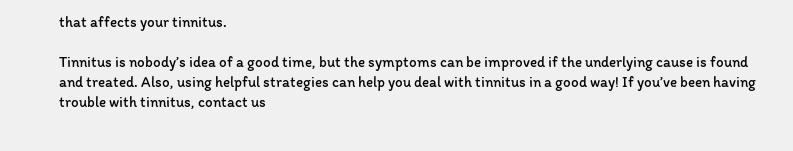that affects your tinnitus.

Tinnitus is nobody’s idea of a good time, but the symptoms can be improved if the underlying cause is found and treated. Also, using helpful strategies can help you deal with tinnitus in a good way! If you’ve been having trouble with tinnitus, contact us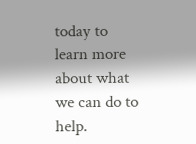today to learn more about what we can do to help.